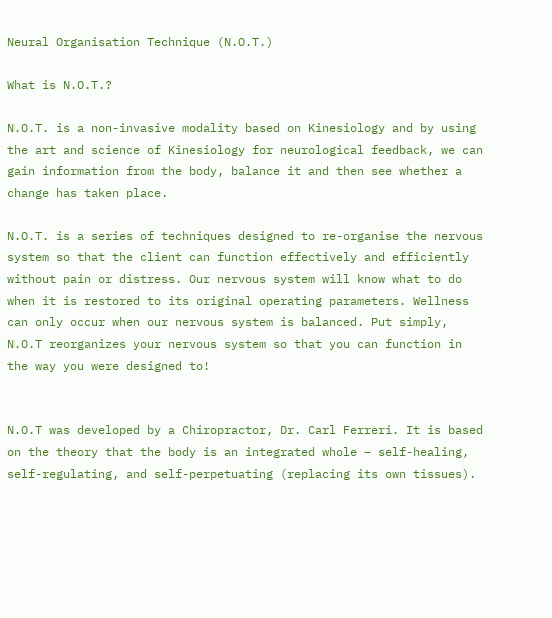Neural Organisation Technique (N.O.T.)

What is N.O.T.?

N.O.T. is a non-invasive modality based on Kinesiology and by using the art and science of Kinesiology for neurological feedback, we can gain information from the body, balance it and then see whether a change has taken place.

N.O.T. is a series of techniques designed to re-organise the nervous system so that the client can function effectively and efficiently without pain or distress. Our nervous system will know what to do when it is restored to its original operating parameters. Wellness can only occur when our nervous system is balanced. Put simply, N.O.T reorganizes your nervous system so that you can function in the way you were designed to!


N.O.T was developed by a Chiropractor, Dr. Carl Ferreri. It is based on the theory that the body is an integrated whole – self-healing, self-regulating, and self-perpetuating (replacing its own tissues).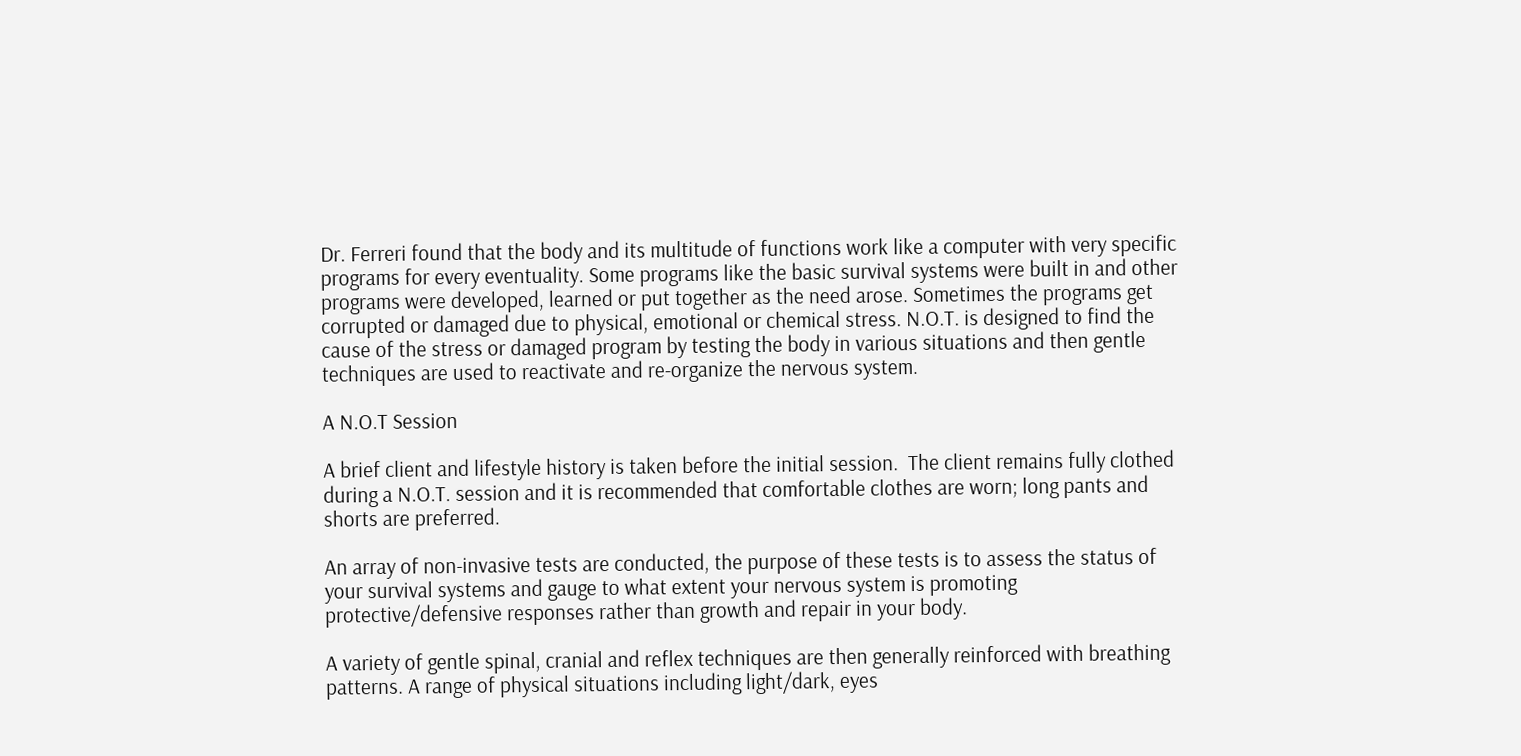Dr. Ferreri found that the body and its multitude of functions work like a computer with very specific programs for every eventuality. Some programs like the basic survival systems were built in and other programs were developed, learned or put together as the need arose. Sometimes the programs get corrupted or damaged due to physical, emotional or chemical stress. N.O.T. is designed to find the cause of the stress or damaged program by testing the body in various situations and then gentle techniques are used to reactivate and re-organize the nervous system.

A N.O.T Session

A brief client and lifestyle history is taken before the initial session.  The client remains fully clothed during a N.O.T. session and it is recommended that comfortable clothes are worn; long pants and shorts are preferred.

An array of non-invasive tests are conducted, the purpose of these tests is to assess the status of your survival systems and gauge to what extent your nervous system is promoting protective/defensive responses rather than growth and repair in your body.

A variety of gentle spinal, cranial and reflex techniques are then generally reinforced with breathing patterns. A range of physical situations including light/dark, eyes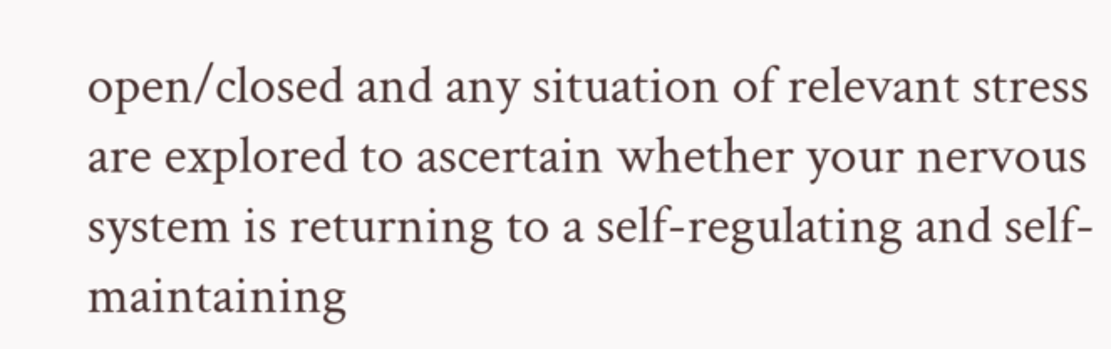open/closed and any situation of relevant stress are explored to ascertain whether your nervous system is returning to a self-regulating and self-maintaining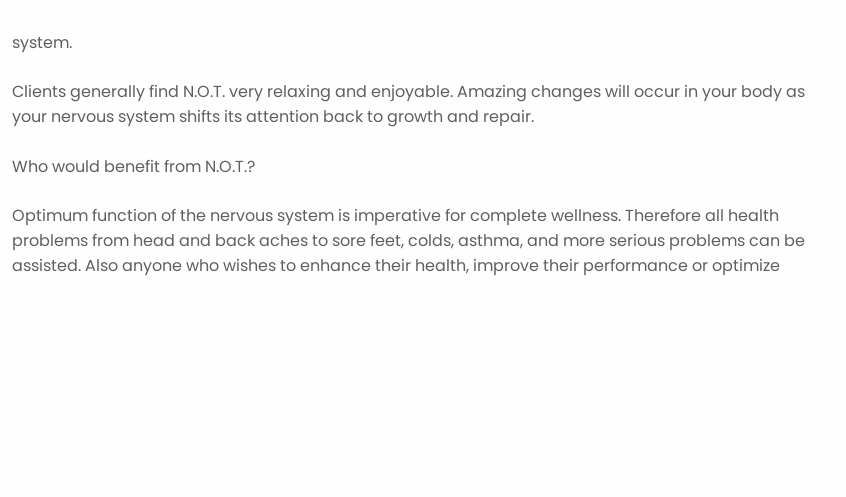system.

Clients generally find N.O.T. very relaxing and enjoyable. Amazing changes will occur in your body as your nervous system shifts its attention back to growth and repair.

Who would benefit from N.O.T.?

Optimum function of the nervous system is imperative for complete wellness. Therefore all health problems from head and back aches to sore feet, colds, asthma, and more serious problems can be assisted. Also anyone who wishes to enhance their health, improve their performance or optimize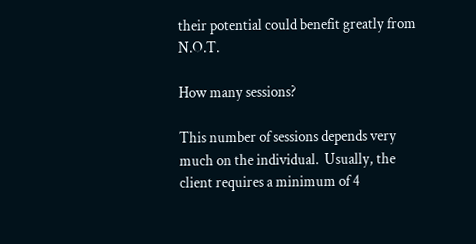their potential could benefit greatly from N.O.T.

How many sessions?

This number of sessions depends very much on the individual.  Usually, the client requires a minimum of 4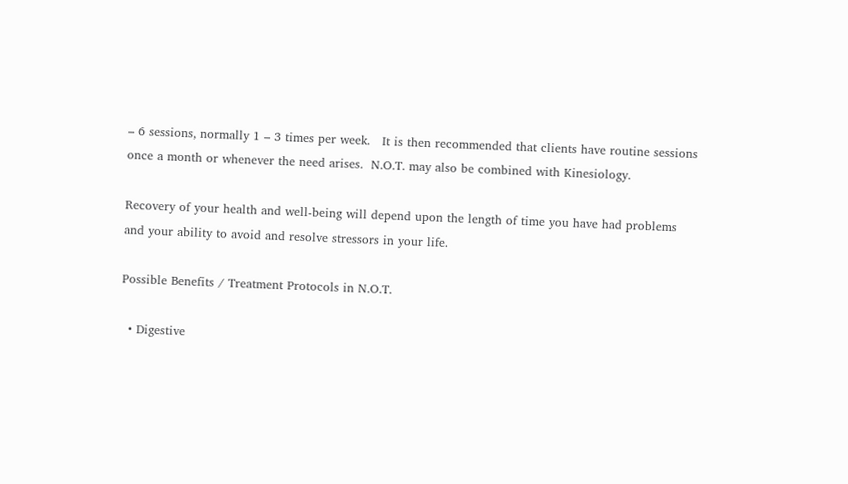– 6 sessions, normally 1 – 3 times per week.   It is then recommended that clients have routine sessions once a month or whenever the need arises.  N.O.T. may also be combined with Kinesiology.

Recovery of your health and well-being will depend upon the length of time you have had problems and your ability to avoid and resolve stressors in your life.

Possible Benefits / Treatment Protocols in N.O.T.

  • Digestive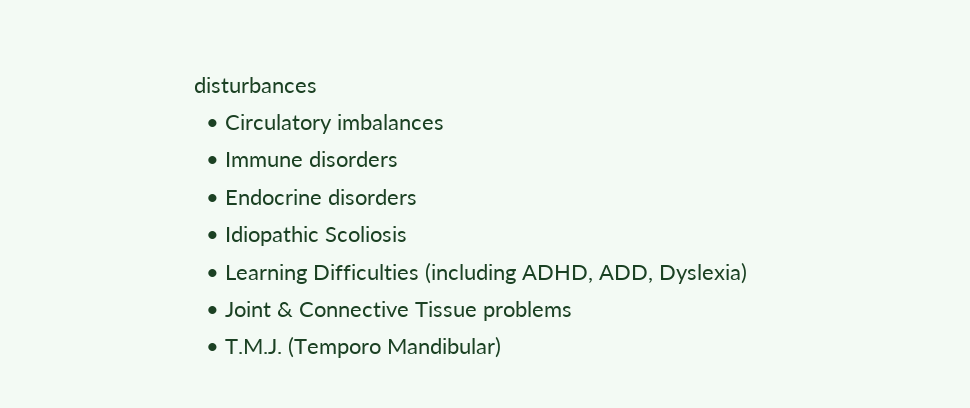disturbances
  • Circulatory imbalances
  • Immune disorders
  • Endocrine disorders
  • Idiopathic Scoliosis
  • Learning Difficulties (including ADHD, ADD, Dyslexia)
  • Joint & Connective Tissue problems
  • T.M.J. (Temporo Mandibular)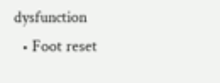dysfunction
  • Foot reset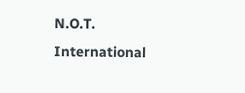N.O.T. International